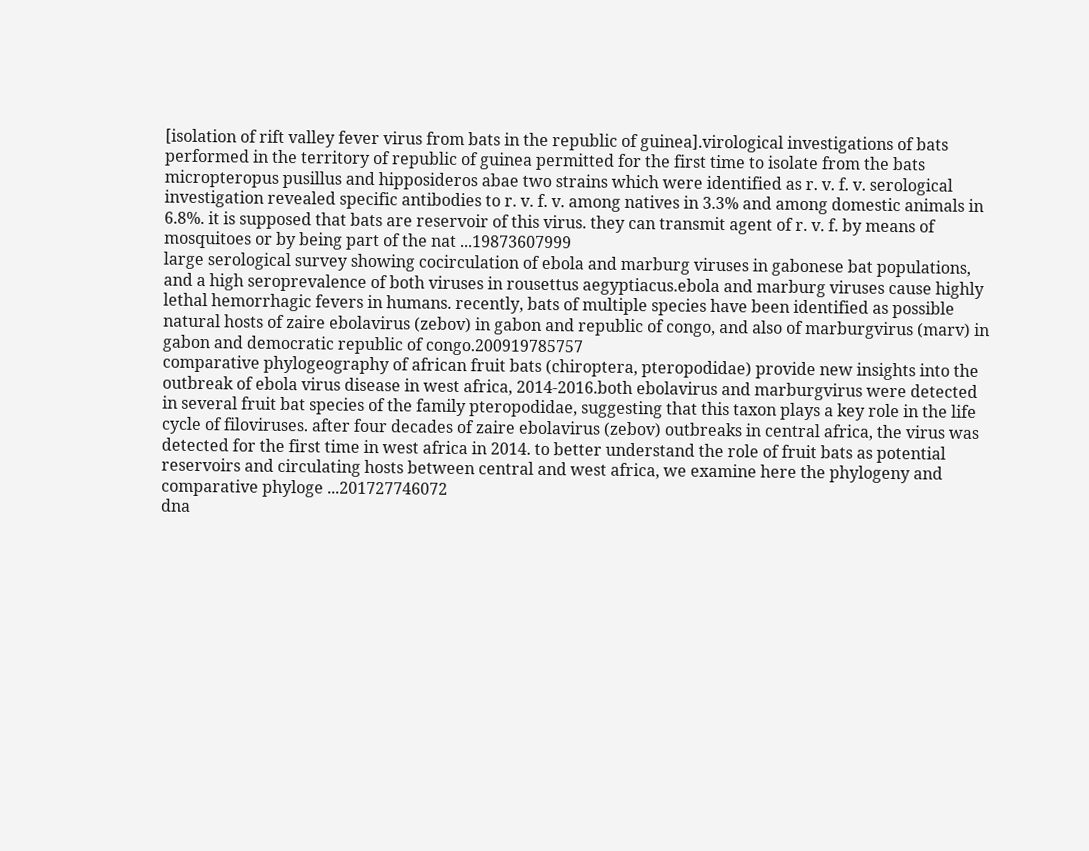[isolation of rift valley fever virus from bats in the republic of guinea].virological investigations of bats performed in the territory of republic of guinea permitted for the first time to isolate from the bats micropteropus pusillus and hipposideros abae two strains which were identified as r. v. f. v. serological investigation revealed specific antibodies to r. v. f. v. among natives in 3.3% and among domestic animals in 6.8%. it is supposed that bats are reservoir of this virus. they can transmit agent of r. v. f. by means of mosquitoes or by being part of the nat ...19873607999
large serological survey showing cocirculation of ebola and marburg viruses in gabonese bat populations, and a high seroprevalence of both viruses in rousettus aegyptiacus.ebola and marburg viruses cause highly lethal hemorrhagic fevers in humans. recently, bats of multiple species have been identified as possible natural hosts of zaire ebolavirus (zebov) in gabon and republic of congo, and also of marburgvirus (marv) in gabon and democratic republic of congo.200919785757
comparative phylogeography of african fruit bats (chiroptera, pteropodidae) provide new insights into the outbreak of ebola virus disease in west africa, 2014-2016.both ebolavirus and marburgvirus were detected in several fruit bat species of the family pteropodidae, suggesting that this taxon plays a key role in the life cycle of filoviruses. after four decades of zaire ebolavirus (zebov) outbreaks in central africa, the virus was detected for the first time in west africa in 2014. to better understand the role of fruit bats as potential reservoirs and circulating hosts between central and west africa, we examine here the phylogeny and comparative phyloge ...201727746072
dna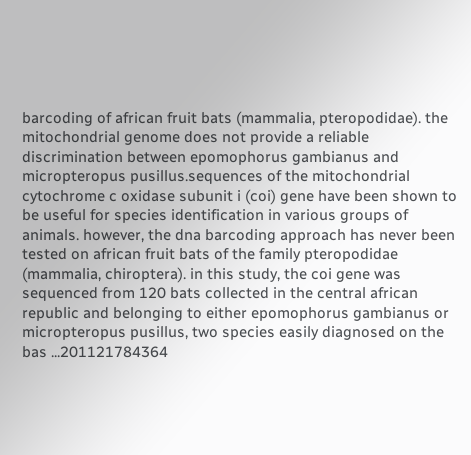barcoding of african fruit bats (mammalia, pteropodidae). the mitochondrial genome does not provide a reliable discrimination between epomophorus gambianus and micropteropus pusillus.sequences of the mitochondrial cytochrome c oxidase subunit i (coi) gene have been shown to be useful for species identification in various groups of animals. however, the dna barcoding approach has never been tested on african fruit bats of the family pteropodidae (mammalia, chiroptera). in this study, the coi gene was sequenced from 120 bats collected in the central african republic and belonging to either epomophorus gambianus or micropteropus pusillus, two species easily diagnosed on the bas ...201121784364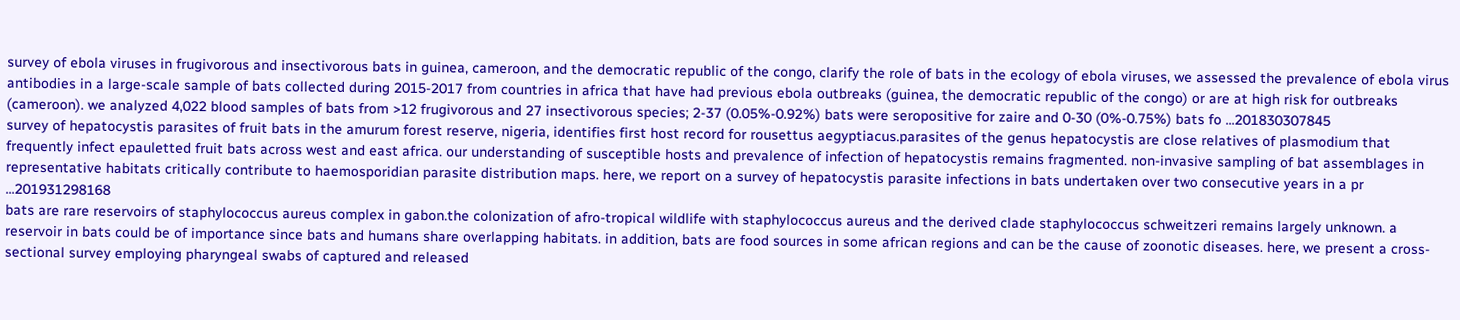survey of ebola viruses in frugivorous and insectivorous bats in guinea, cameroon, and the democratic republic of the congo, clarify the role of bats in the ecology of ebola viruses, we assessed the prevalence of ebola virus antibodies in a large-scale sample of bats collected during 2015-2017 from countries in africa that have had previous ebola outbreaks (guinea, the democratic republic of the congo) or are at high risk for outbreaks (cameroon). we analyzed 4,022 blood samples of bats from >12 frugivorous and 27 insectivorous species; 2-37 (0.05%-0.92%) bats were seropositive for zaire and 0-30 (0%-0.75%) bats fo ...201830307845
survey of hepatocystis parasites of fruit bats in the amurum forest reserve, nigeria, identifies first host record for rousettus aegyptiacus.parasites of the genus hepatocystis are close relatives of plasmodium that frequently infect epauletted fruit bats across west and east africa. our understanding of susceptible hosts and prevalence of infection of hepatocystis remains fragmented. non-invasive sampling of bat assemblages in representative habitats critically contribute to haemosporidian parasite distribution maps. here, we report on a survey of hepatocystis parasite infections in bats undertaken over two consecutive years in a pr ...201931298168
bats are rare reservoirs of staphylococcus aureus complex in gabon.the colonization of afro-tropical wildlife with staphylococcus aureus and the derived clade staphylococcus schweitzeri remains largely unknown. a reservoir in bats could be of importance since bats and humans share overlapping habitats. in addition, bats are food sources in some african regions and can be the cause of zoonotic diseases. here, we present a cross-sectional survey employing pharyngeal swabs of captured and released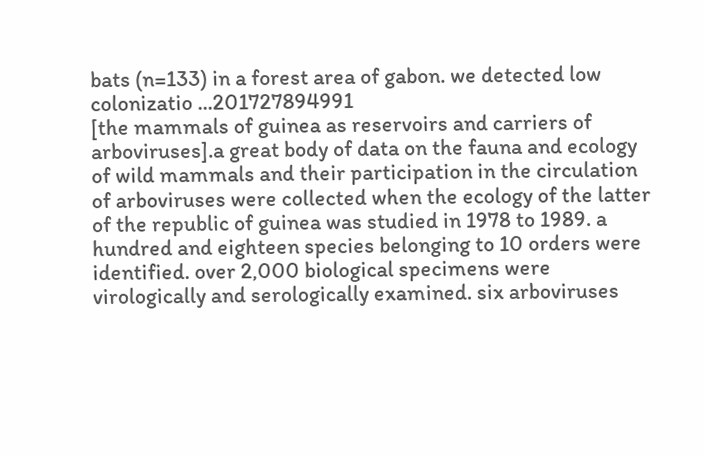bats (n=133) in a forest area of gabon. we detected low colonizatio ...201727894991
[the mammals of guinea as reservoirs and carriers of arboviruses].a great body of data on the fauna and ecology of wild mammals and their participation in the circulation of arboviruses were collected when the ecology of the latter of the republic of guinea was studied in 1978 to 1989. a hundred and eighteen species belonging to 10 orders were identified. over 2,000 biological specimens were virologically and serologically examined. six arboviruses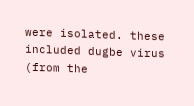were isolated. these included dugbe virus (from the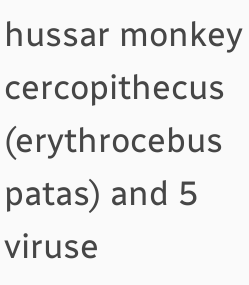hussar monkey cercopithecus (erythrocebus patas) and 5 viruse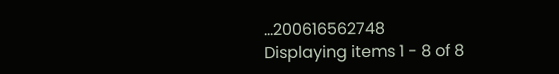...200616562748
Displaying items 1 - 8 of 8